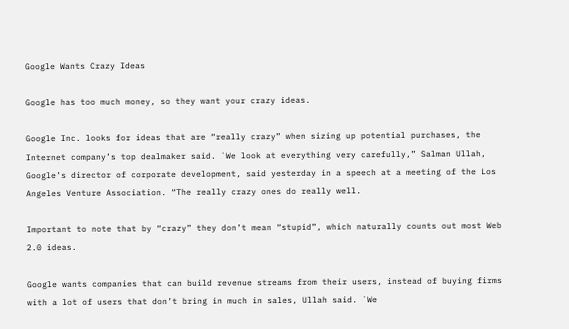Google Wants Crazy Ideas

Google has too much money, so they want your crazy ideas.

Google Inc. looks for ideas that are “really crazy” when sizing up potential purchases, the Internet company’s top dealmaker said. `We look at everything very carefully,” Salman Ullah, Google’s director of corporate development, said yesterday in a speech at a meeting of the Los Angeles Venture Association. “The really crazy ones do really well.

Important to note that by “crazy” they don’t mean “stupid”, which naturally counts out most Web 2.0 ideas.

Google wants companies that can build revenue streams from their users, instead of buying firms with a lot of users that don’t bring in much in sales, Ullah said. `We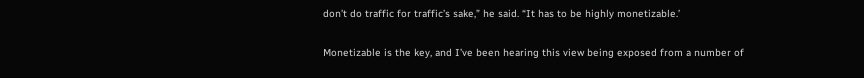don’t do traffic for traffic’s sake,” he said. “It has to be highly monetizable.’

Monetizable is the key, and I’ve been hearing this view being exposed from a number of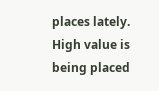places lately. High value is being placed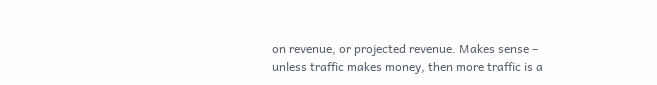on revenue, or projected revenue. Makes sense – unless traffic makes money, then more traffic is a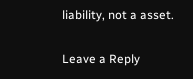liability, not a asset.

Leave a Reply